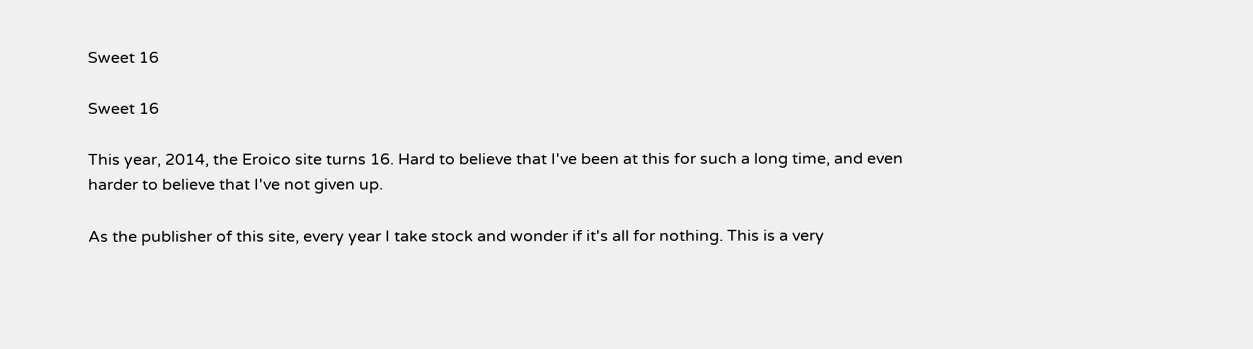Sweet 16

Sweet 16

This year, 2014, the Eroico site turns 16. Hard to believe that I've been at this for such a long time, and even harder to believe that I've not given up.

As the publisher of this site, every year I take stock and wonder if it's all for nothing. This is a very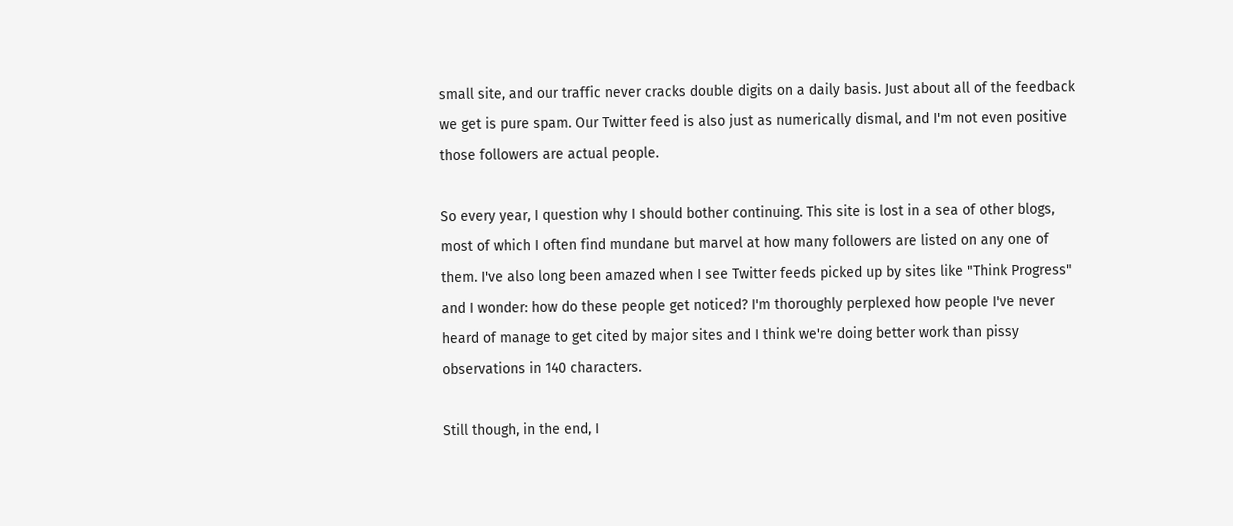small site, and our traffic never cracks double digits on a daily basis. Just about all of the feedback we get is pure spam. Our Twitter feed is also just as numerically dismal, and I'm not even positive those followers are actual people.

So every year, I question why I should bother continuing. This site is lost in a sea of other blogs, most of which I often find mundane but marvel at how many followers are listed on any one of them. I've also long been amazed when I see Twitter feeds picked up by sites like "Think Progress" and I wonder: how do these people get noticed? I'm thoroughly perplexed how people I've never heard of manage to get cited by major sites and I think we're doing better work than pissy observations in 140 characters.

Still though, in the end, I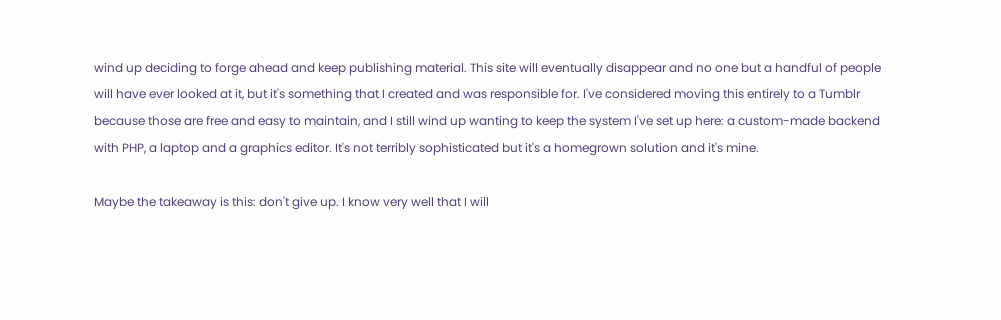wind up deciding to forge ahead and keep publishing material. This site will eventually disappear and no one but a handful of people will have ever looked at it, but it's something that I created and was responsible for. I've considered moving this entirely to a Tumblr because those are free and easy to maintain, and I still wind up wanting to keep the system I've set up here: a custom-made backend with PHP, a laptop and a graphics editor. It's not terribly sophisticated but it's a homegrown solution and it's mine.

Maybe the takeaway is this: don't give up. I know very well that I will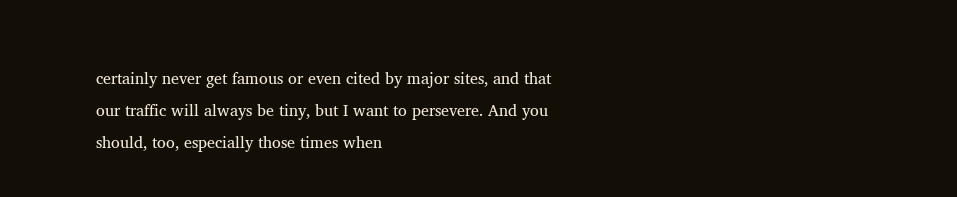certainly never get famous or even cited by major sites, and that our traffic will always be tiny, but I want to persevere. And you should, too, especially those times when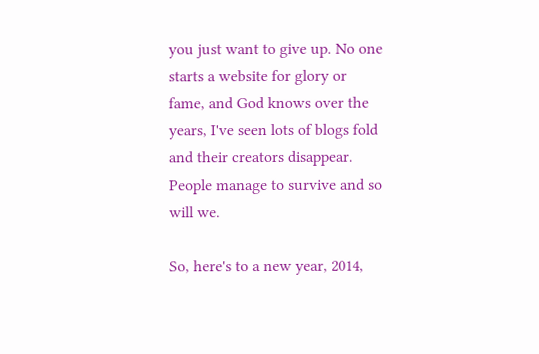you just want to give up. No one starts a website for glory or fame, and God knows over the years, I've seen lots of blogs fold and their creators disappear. People manage to survive and so will we.

So, here's to a new year, 2014,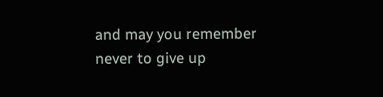and may you remember never to give up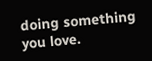doing something you love.